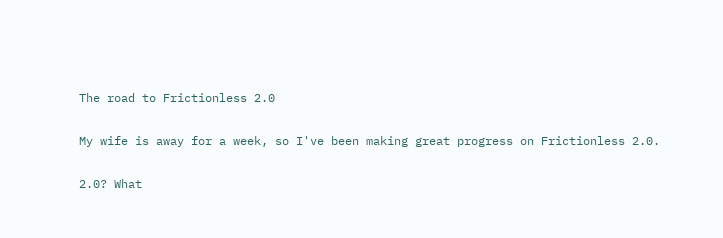The road to Frictionless 2.0

My wife is away for a week, so I've been making great progress on Frictionless 2.0.

2.0? What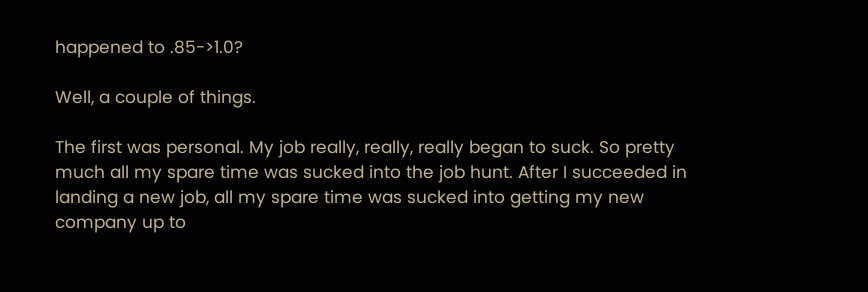happened to .85->1.0?

Well, a couple of things.

The first was personal. My job really, really, really began to suck. So pretty much all my spare time was sucked into the job hunt. After I succeeded in landing a new job, all my spare time was sucked into getting my new company up to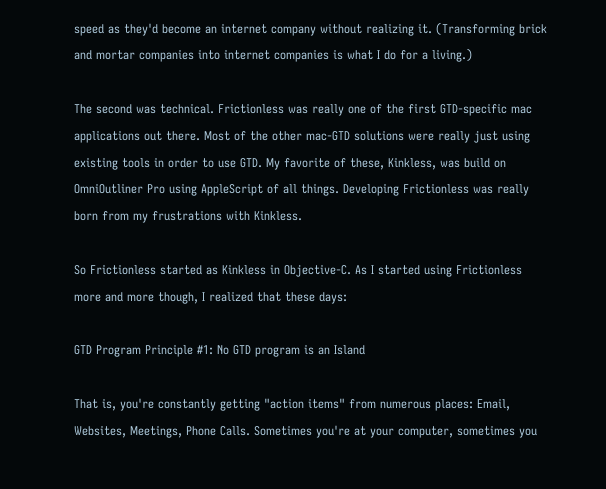speed as they'd become an internet company without realizing it. (Transforming brick and mortar companies into internet companies is what I do for a living.)

The second was technical. Frictionless was really one of the first GTD-specific mac applications out there. Most of the other mac-GTD solutions were really just using existing tools in order to use GTD. My favorite of these, Kinkless, was build on OmniOutliner Pro using AppleScript of all things. Developing Frictionless was really born from my frustrations with Kinkless.

So Frictionless started as Kinkless in Objective-C. As I started using Frictionless more and more though, I realized that these days:

GTD Program Principle #1: No GTD program is an Island

That is, you're constantly getting "action items" from numerous places: Email, Websites, Meetings, Phone Calls. Sometimes you're at your computer, sometimes you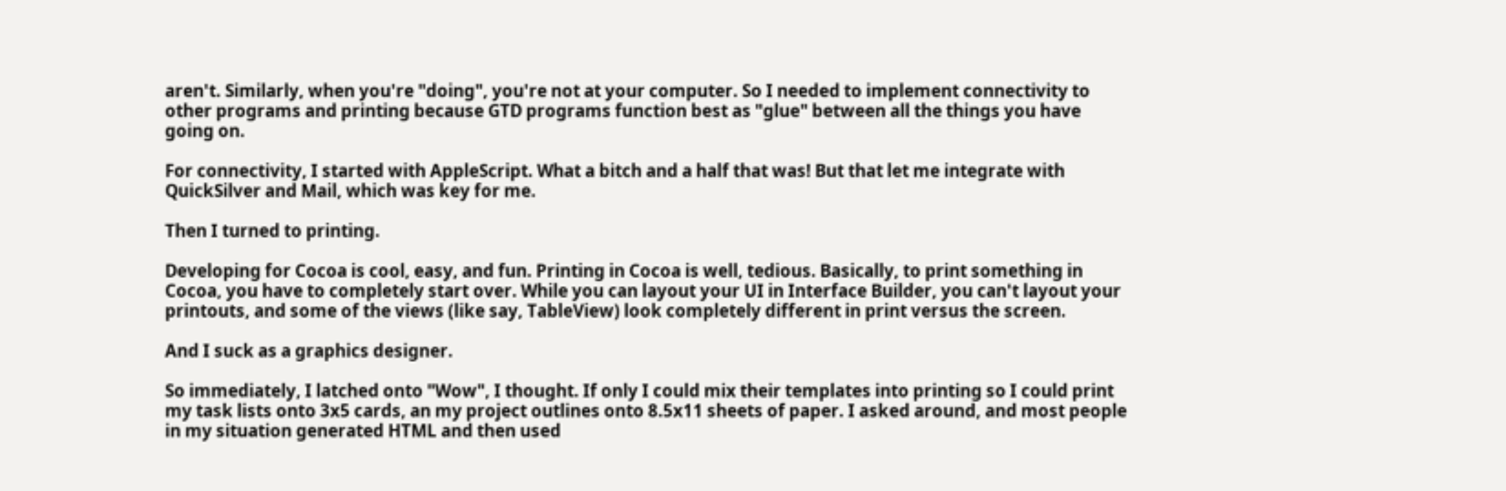aren't. Similarly, when you're "doing", you're not at your computer. So I needed to implement connectivity to other programs and printing because GTD programs function best as "glue" between all the things you have going on.

For connectivity, I started with AppleScript. What a bitch and a half that was! But that let me integrate with QuickSilver and Mail, which was key for me.

Then I turned to printing.

Developing for Cocoa is cool, easy, and fun. Printing in Cocoa is well, tedious. Basically, to print something in Cocoa, you have to completely start over. While you can layout your UI in Interface Builder, you can't layout your printouts, and some of the views (like say, TableView) look completely different in print versus the screen.

And I suck as a graphics designer.

So immediately, I latched onto "Wow", I thought. If only I could mix their templates into printing so I could print my task lists onto 3x5 cards, an my project outlines onto 8.5x11 sheets of paper. I asked around, and most people in my situation generated HTML and then used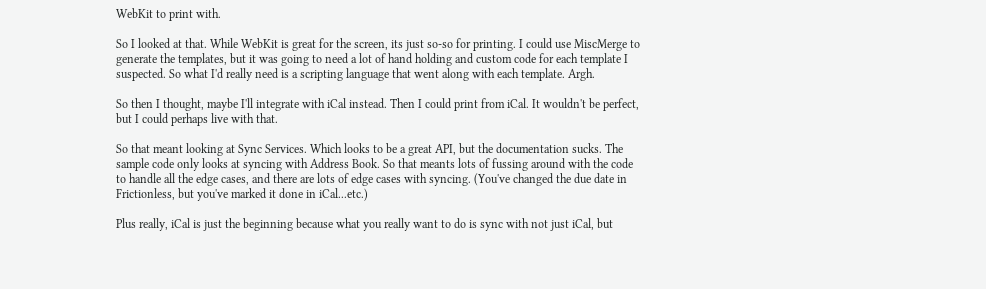WebKit to print with.

So I looked at that. While WebKit is great for the screen, its just so-so for printing. I could use MiscMerge to generate the templates, but it was going to need a lot of hand holding and custom code for each template I suspected. So what I'd really need is a scripting language that went along with each template. Argh.

So then I thought, maybe I'll integrate with iCal instead. Then I could print from iCal. It wouldn't be perfect, but I could perhaps live with that.

So that meant looking at Sync Services. Which looks to be a great API, but the documentation sucks. The sample code only looks at syncing with Address Book. So that meants lots of fussing around with the code to handle all the edge cases, and there are lots of edge cases with syncing. (You've changed the due date in Frictionless, but you've marked it done in iCal...etc.)

Plus really, iCal is just the beginning because what you really want to do is sync with not just iCal, but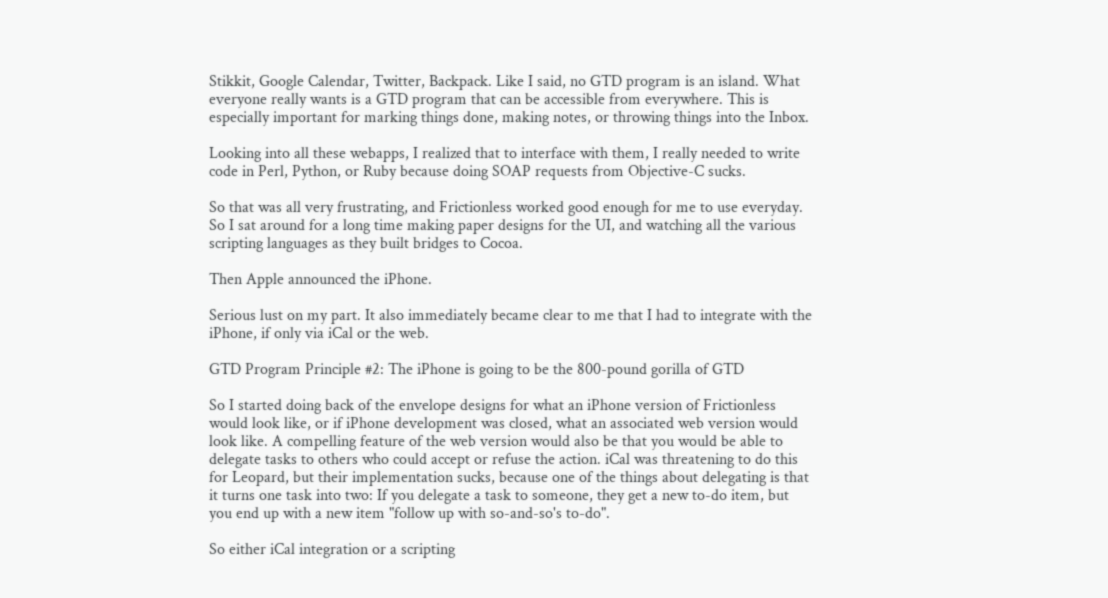Stikkit, Google Calendar, Twitter, Backpack. Like I said, no GTD program is an island. What everyone really wants is a GTD program that can be accessible from everywhere. This is especially important for marking things done, making notes, or throwing things into the Inbox.

Looking into all these webapps, I realized that to interface with them, I really needed to write code in Perl, Python, or Ruby because doing SOAP requests from Objective-C sucks.

So that was all very frustrating, and Frictionless worked good enough for me to use everyday. So I sat around for a long time making paper designs for the UI, and watching all the various scripting languages as they built bridges to Cocoa.

Then Apple announced the iPhone.

Serious lust on my part. It also immediately became clear to me that I had to integrate with the iPhone, if only via iCal or the web.

GTD Program Principle #2: The iPhone is going to be the 800-pound gorilla of GTD

So I started doing back of the envelope designs for what an iPhone version of Frictionless would look like, or if iPhone development was closed, what an associated web version would look like. A compelling feature of the web version would also be that you would be able to delegate tasks to others who could accept or refuse the action. iCal was threatening to do this for Leopard, but their implementation sucks, because one of the things about delegating is that it turns one task into two: If you delegate a task to someone, they get a new to-do item, but you end up with a new item "follow up with so-and-so's to-do".

So either iCal integration or a scripting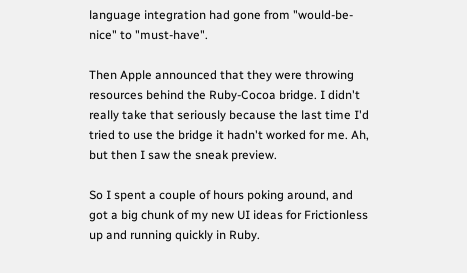language integration had gone from "would-be-nice" to "must-have".

Then Apple announced that they were throwing resources behind the Ruby-Cocoa bridge. I didn't really take that seriously because the last time I'd tried to use the bridge it hadn't worked for me. Ah, but then I saw the sneak preview.

So I spent a couple of hours poking around, and got a big chunk of my new UI ideas for Frictionless up and running quickly in Ruby.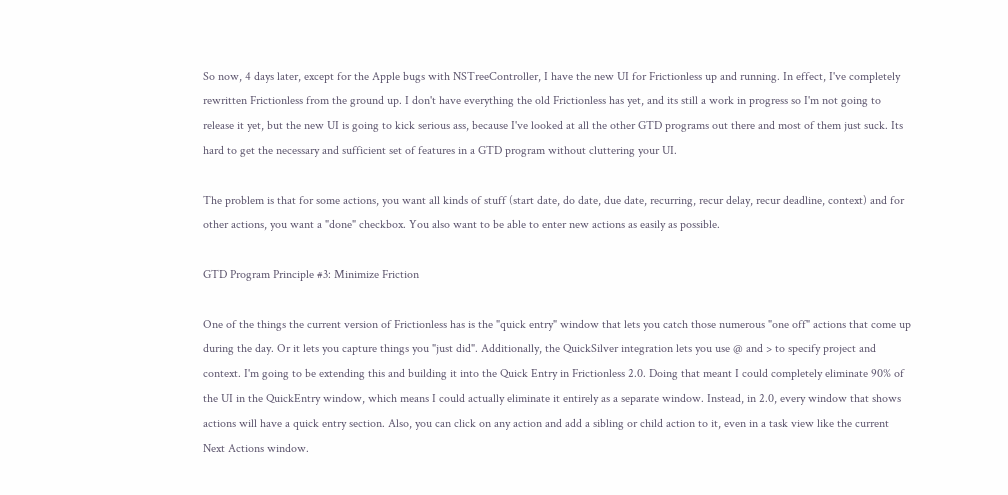So now, 4 days later, except for the Apple bugs with NSTreeController, I have the new UI for Frictionless up and running. In effect, I've completely rewritten Frictionless from the ground up. I don't have everything the old Frictionless has yet, and its still a work in progress so I'm not going to release it yet, but the new UI is going to kick serious ass, because I've looked at all the other GTD programs out there and most of them just suck. Its hard to get the necessary and sufficient set of features in a GTD program without cluttering your UI.

The problem is that for some actions, you want all kinds of stuff (start date, do date, due date, recurring, recur delay, recur deadline, context) and for other actions, you want a "done" checkbox. You also want to be able to enter new actions as easily as possible.

GTD Program Principle #3: Minimize Friction

One of the things the current version of Frictionless has is the "quick entry" window that lets you catch those numerous "one off" actions that come up during the day. Or it lets you capture things you "just did". Additionally, the QuickSilver integration lets you use @ and > to specify project and context. I'm going to be extending this and building it into the Quick Entry in Frictionless 2.0. Doing that meant I could completely eliminate 90% of the UI in the QuickEntry window, which means I could actually eliminate it entirely as a separate window. Instead, in 2.0, every window that shows actions will have a quick entry section. Also, you can click on any action and add a sibling or child action to it, even in a task view like the current Next Actions window.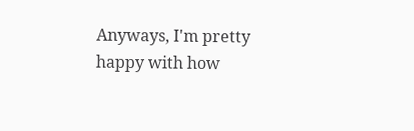Anyways, I'm pretty happy with how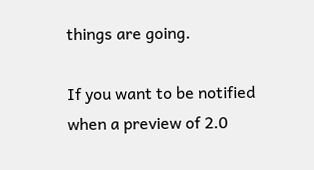things are going.

If you want to be notified when a preview of 2.0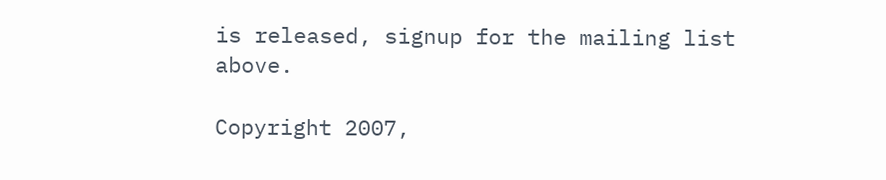is released, signup for the mailing list above.

Copyright 2007,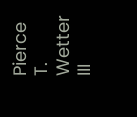Pierce T. Wetter III